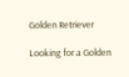Golden Retriever

Looking for a Golden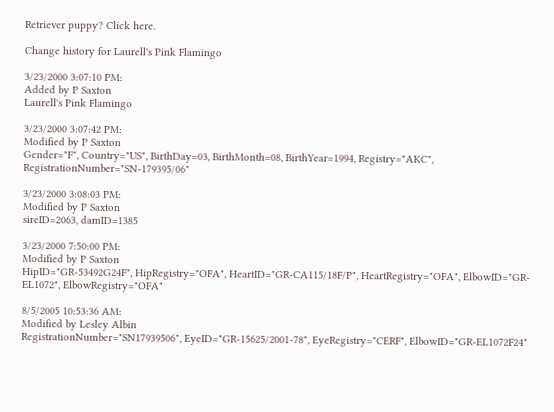Retriever puppy? Click here.

Change history for Laurell's Pink Flamingo

3/23/2000 3:07:10 PM:
Added by P Saxton
Laurell's Pink Flamingo

3/23/2000 3:07:42 PM:
Modified by P Saxton
Gender="F", Country="US", BirthDay=03, BirthMonth=08, BirthYear=1994, Registry="AKC", RegistrationNumber="SN-179395/06"

3/23/2000 3:08:03 PM:
Modified by P Saxton
sireID=2063, damID=1385

3/23/2000 7:50:00 PM:
Modified by P Saxton
HipID="GR-53492G24F", HipRegistry="OFA", HeartID="GR-CA115/18F/P", HeartRegistry="OFA", ElbowID="GR-EL1072", ElbowRegistry="OFA"

8/5/2005 10:53:36 AM:
Modified by Lesley Albin
RegistrationNumber="SN17939506", EyeID="GR-15625/2001-78", EyeRegistry="CERF", ElbowID="GR-EL1072F24"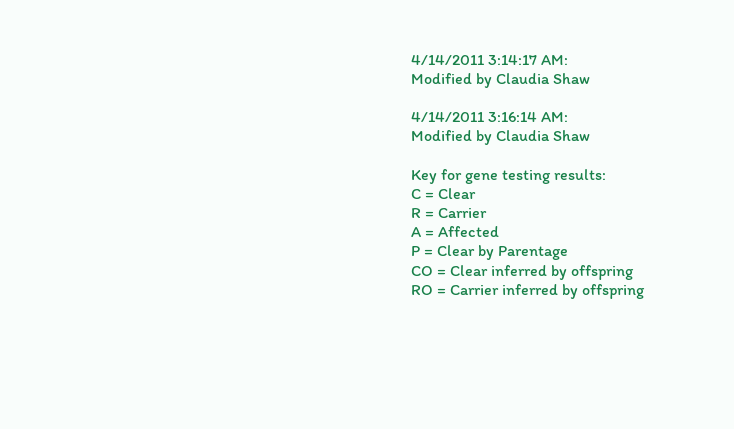4/14/2011 3:14:17 AM:
Modified by Claudia Shaw

4/14/2011 3:16:14 AM:
Modified by Claudia Shaw

Key for gene testing results:
C = Clear
R = Carrier
A = Affected
P = Clear by Parentage
CO = Clear inferred by offspring
RO = Carrier inferred by offspring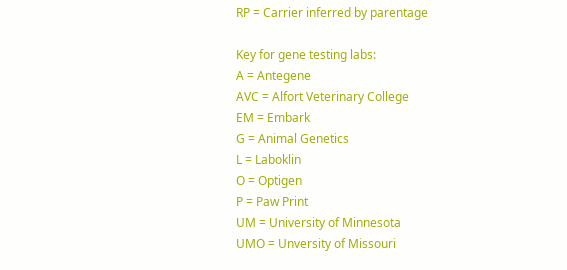RP = Carrier inferred by parentage

Key for gene testing labs:
A = Antegene
AVC = Alfort Veterinary College
EM = Embark
G = Animal Genetics
L = Laboklin
O = Optigen
P = Paw Print
UM = University of Minnesota
UMO = Unversity of Missouri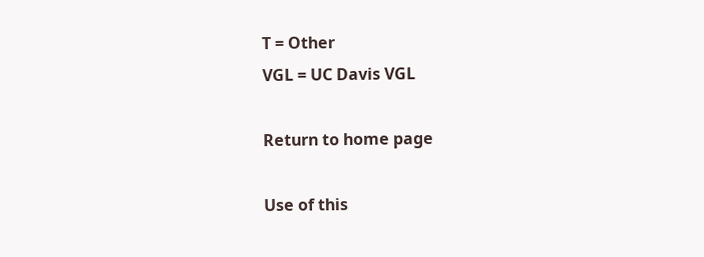T = Other
VGL = UC Davis VGL

Return to home page

Use of this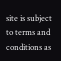site is subject to terms and conditions as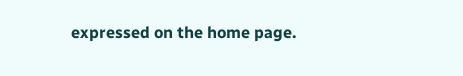expressed on the home page.